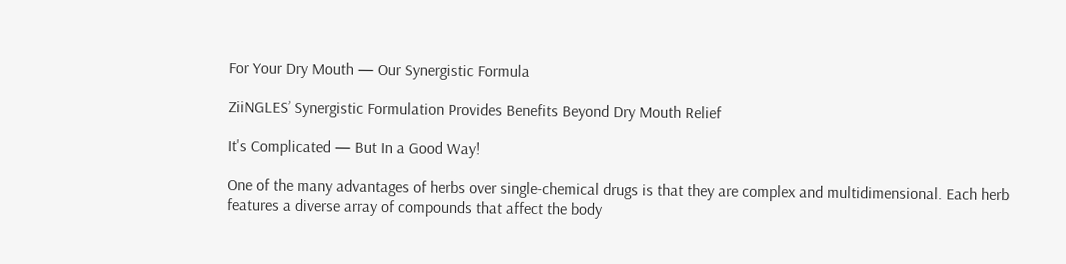For Your Dry Mouth — Our Synergistic Formula

ZiiNGLES’ Synergistic Formulation Provides Benefits Beyond Dry Mouth Relief

It's Complicated — But In a Good Way!

One of the many advantages of herbs over single-chemical drugs is that they are complex and multidimensional. Each herb features a diverse array of compounds that affect the body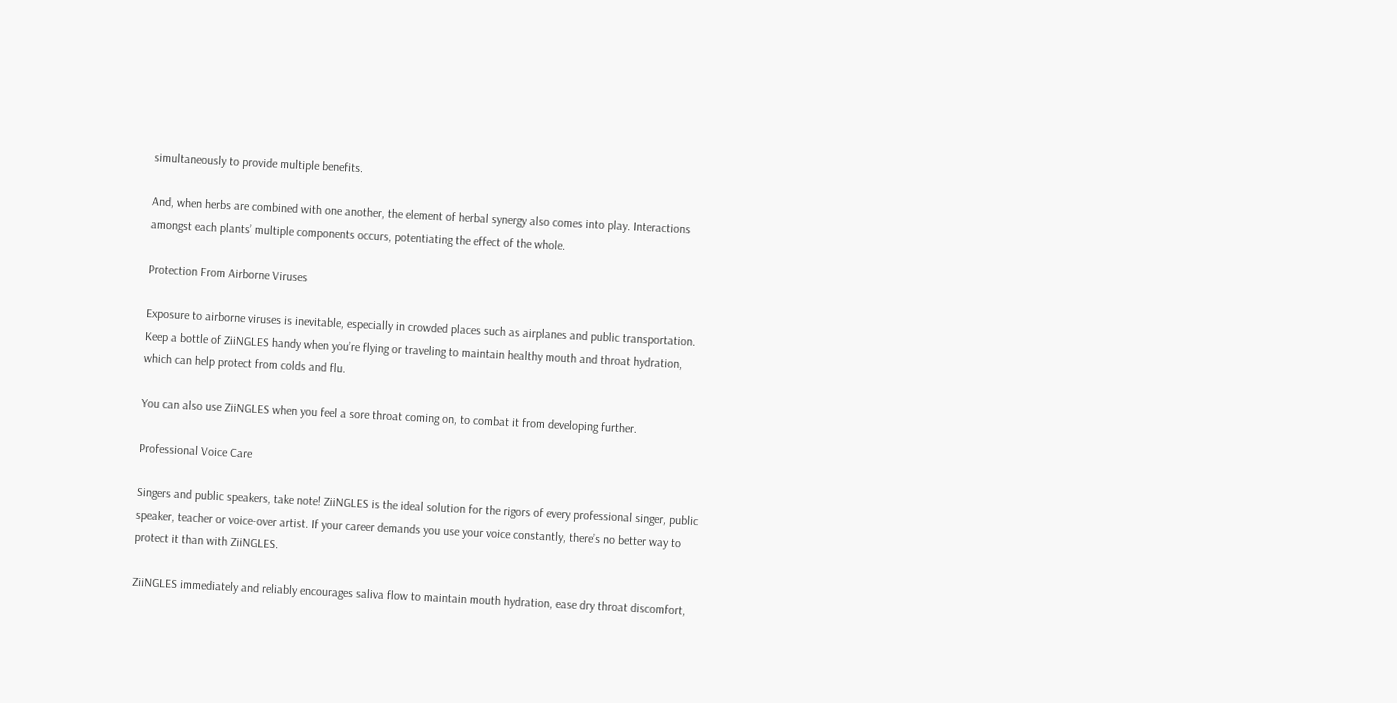simultaneously to provide multiple benefits.

And, when herbs are combined with one another, the element of herbal synergy also comes into play. Interactions amongst each plants’ multiple components occurs, potentiating the effect of the whole.

Protection From Airborne Viruses

Exposure to airborne viruses is inevitable, especially in crowded places such as airplanes and public transportation. Keep a bottle of ZiiNGLES handy when you’re flying or traveling to maintain healthy mouth and throat hydration, which can help protect from colds and flu.

You can also use ZiiNGLES when you feel a sore throat coming on, to combat it from developing further.

Professional Voice Care

Singers and public speakers, take note! ZiiNGLES is the ideal solution for the rigors of every professional singer, public speaker, teacher or voice-over artist. If your career demands you use your voice constantly, there’s no better way to protect it than with ZiiNGLES.

ZiiNGLES immediately and reliably encourages saliva flow to maintain mouth hydration, ease dry throat discomfort,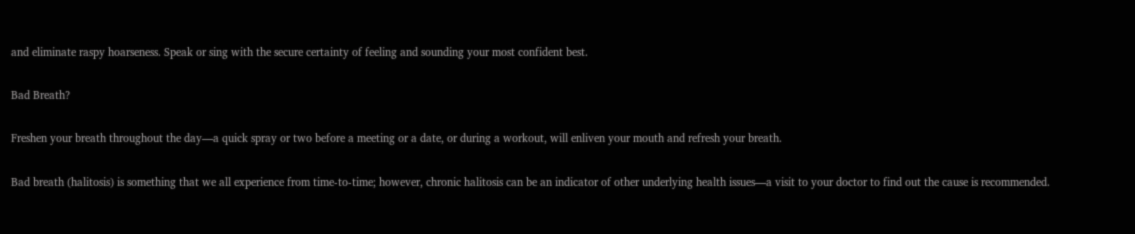and eliminate raspy hoarseness. Speak or sing with the secure certainty of feeling and sounding your most confident best.

Bad Breath?

Freshen your breath throughout the day—a quick spray or two before a meeting or a date, or during a workout, will enliven your mouth and refresh your breath.

Bad breath (halitosis) is something that we all experience from time-to-time; however, chronic halitosis can be an indicator of other underlying health issues—a visit to your doctor to find out the cause is recommended.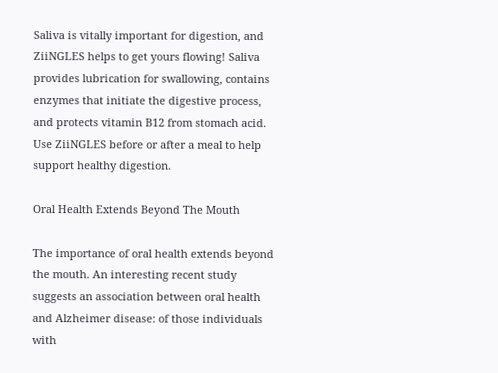Saliva is vitally important for digestion, and ZiiNGLES helps to get yours flowing! Saliva provides lubrication for swallowing, contains enzymes that initiate the digestive process, and protects vitamin B12 from stomach acid. Use ZiiNGLES before or after a meal to help support healthy digestion.

Oral Health Extends Beyond The Mouth

The importance of oral health extends beyond the mouth. An interesting recent study suggests an association between oral health and Alzheimer disease: of those individuals with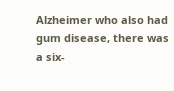Alzheimer who also had gum disease, there was a six-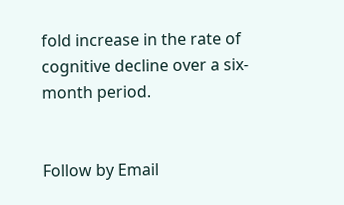fold increase in the rate of cognitive decline over a six-month period.


Follow by Email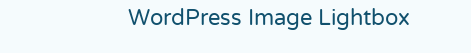WordPress Image Lightbox